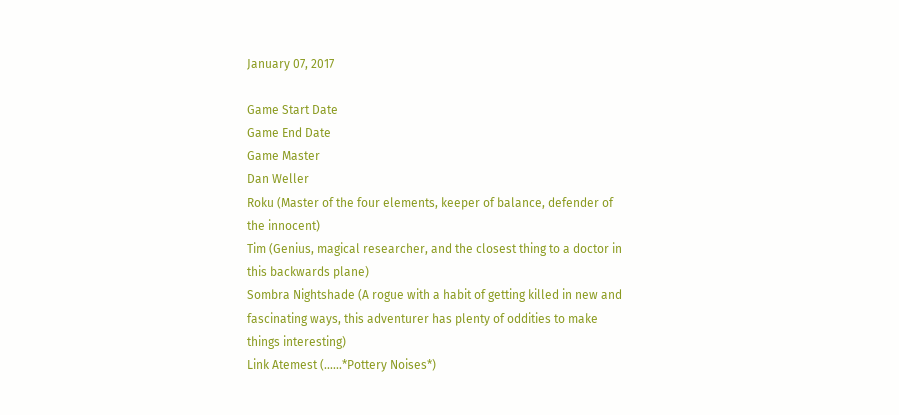January 07, 2017

Game Start Date
Game End Date
Game Master
Dan Weller
Roku (Master of the four elements, keeper of balance, defender of the innocent)
Tim (Genius, magical researcher, and the closest thing to a doctor in this backwards plane)
Sombra Nightshade (A rogue with a habit of getting killed in new and fascinating ways, this adventurer has plenty of oddities to make things interesting)
Link Atemest (......*Pottery Noises*)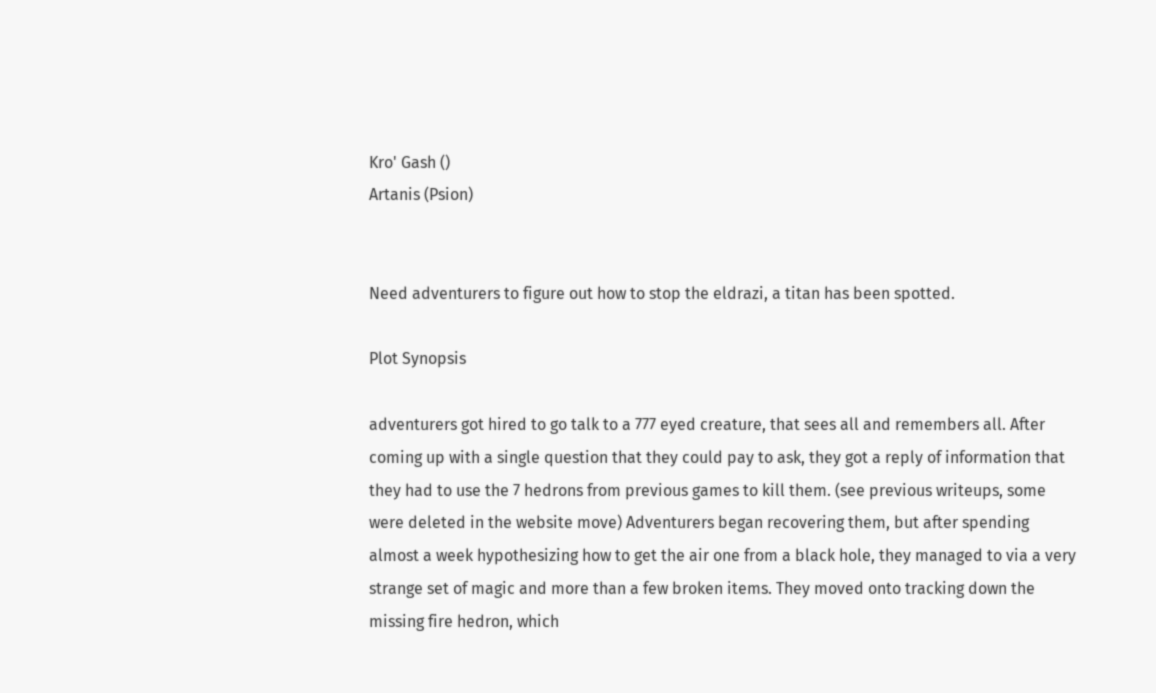Kro' Gash ()
Artanis (Psion)


Need adventurers to figure out how to stop the eldrazi, a titan has been spotted.

Plot Synopsis

adventurers got hired to go talk to a 777 eyed creature, that sees all and remembers all. After coming up with a single question that they could pay to ask, they got a reply of information that they had to use the 7 hedrons from previous games to kill them. (see previous writeups, some were deleted in the website move) Adventurers began recovering them, but after spending almost a week hypothesizing how to get the air one from a black hole, they managed to via a very strange set of magic and more than a few broken items. They moved onto tracking down the missing fire hedron, which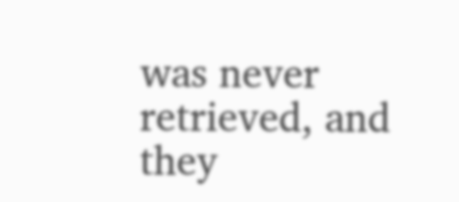was never retrieved, and they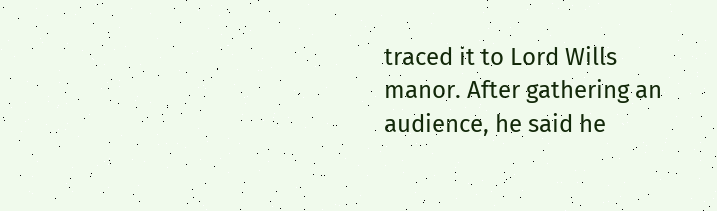traced it to Lord Wills manor. After gathering an audience, he said he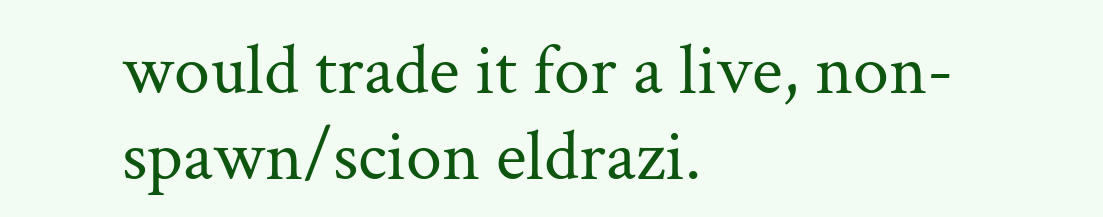would trade it for a live, non-spawn/scion eldrazi.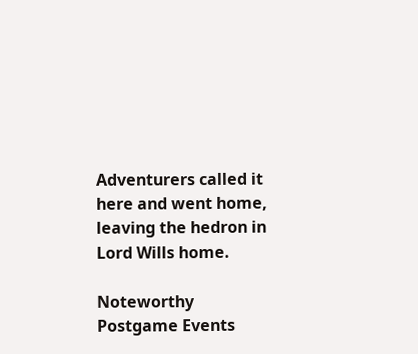Adventurers called it here and went home, leaving the hedron in Lord Wills home.

Noteworthy Postgame Events